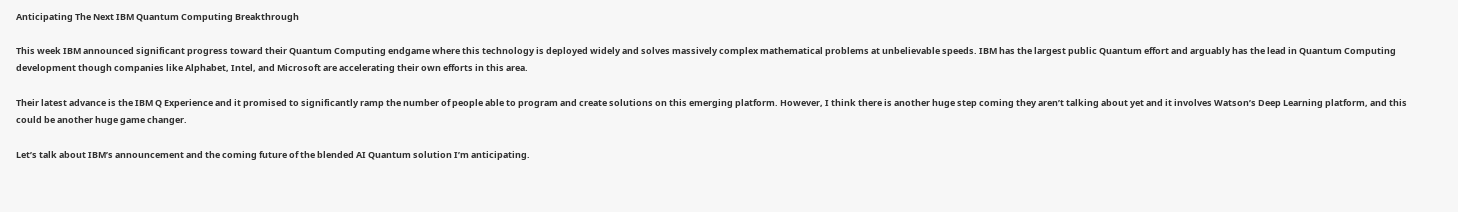Anticipating The Next IBM Quantum Computing Breakthrough

This week IBM announced significant progress toward their Quantum Computing endgame where this technology is deployed widely and solves massively complex mathematical problems at unbelievable speeds. IBM has the largest public Quantum effort and arguably has the lead in Quantum Computing development though companies like Alphabet, Intel, and Microsoft are accelerating their own efforts in this area.

Their latest advance is the IBM Q Experience and it promised to significantly ramp the number of people able to program and create solutions on this emerging platform. However, I think there is another huge step coming they aren’t talking about yet and it involves Watson’s Deep Learning platform, and this could be another huge game changer.

Let’s talk about IBM’s announcement and the coming future of the blended AI Quantum solution I’m anticipating.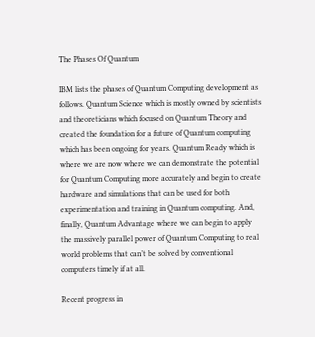The Phases Of Quantum

IBM lists the phases of Quantum Computing development as follows. Quantum Science which is mostly owned by scientists and theoreticians which focused on Quantum Theory and created the foundation for a future of Quantum computing which has been ongoing for years. Quantum Ready which is where we are now where we can demonstrate the potential for Quantum Computing more accurately and begin to create hardware and simulations that can be used for both experimentation and training in Quantum computing. And, finally, Quantum Advantage where we can begin to apply the massively parallel power of Quantum Computing to real world problems that can’t be solved by conventional computers timely if at all.

Recent progress in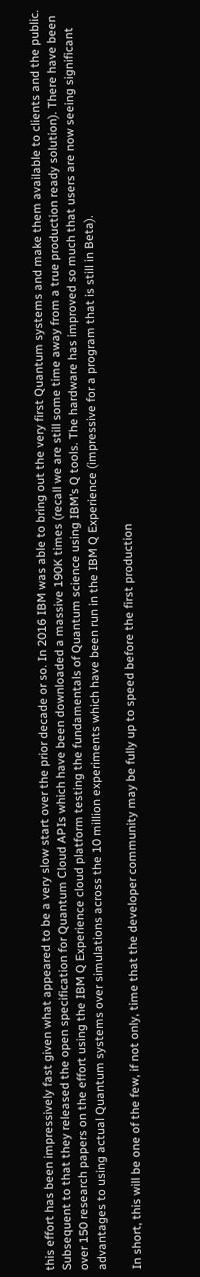this effort has been impressively fast given what appeared to be a very slow start over the prior decade or so. In 2016 IBM was able to bring out the very first Quantum systems and make them available to clients and the public. Subsequent to that they released the open specification for Quantum Cloud APIs which have been downloaded a massive 190K times (recall we are still some time away from a true production ready solution). There have been over 150 research papers on the effort using the IBM Q Experience cloud platform testing the fundamentals of Quantum science using IBM’s Q tools. The hardware has improved so much that users are now seeing significant advantages to using actual Quantum systems over simulations across the 10 million experiments which have been run in the IBM Q Experience (impressive for a program that is still in Beta).

In short, this will be one of the few, if not only, time that the developer community may be fully up to speed before the first production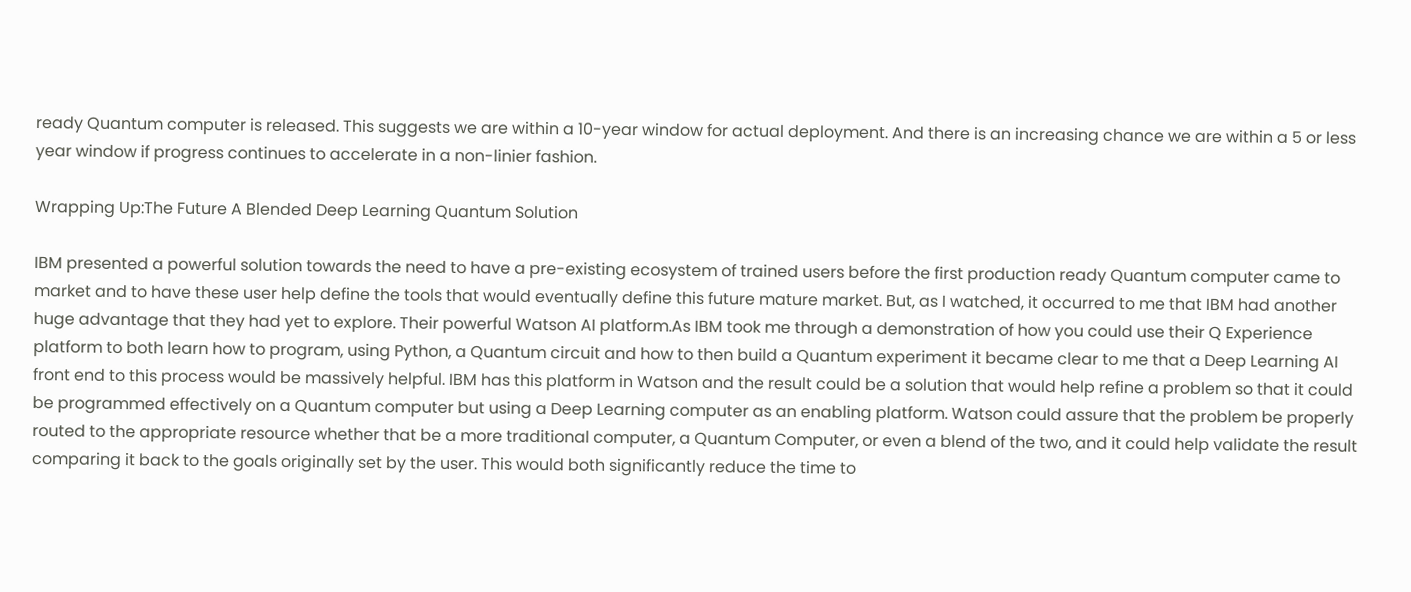ready Quantum computer is released. This suggests we are within a 10-year window for actual deployment. And there is an increasing chance we are within a 5 or less year window if progress continues to accelerate in a non-linier fashion.

Wrapping Up:The Future A Blended Deep Learning Quantum Solution

IBM presented a powerful solution towards the need to have a pre-existing ecosystem of trained users before the first production ready Quantum computer came to market and to have these user help define the tools that would eventually define this future mature market. But, as I watched, it occurred to me that IBM had another huge advantage that they had yet to explore. Their powerful Watson AI platform.As IBM took me through a demonstration of how you could use their Q Experience platform to both learn how to program, using Python, a Quantum circuit and how to then build a Quantum experiment it became clear to me that a Deep Learning AI front end to this process would be massively helpful. IBM has this platform in Watson and the result could be a solution that would help refine a problem so that it could be programmed effectively on a Quantum computer but using a Deep Learning computer as an enabling platform. Watson could assure that the problem be properly routed to the appropriate resource whether that be a more traditional computer, a Quantum Computer, or even a blend of the two, and it could help validate the result comparing it back to the goals originally set by the user. This would both significantly reduce the time to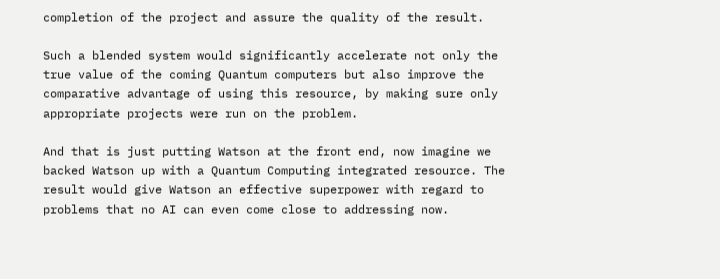completion of the project and assure the quality of the result.

Such a blended system would significantly accelerate not only the true value of the coming Quantum computers but also improve the comparative advantage of using this resource, by making sure only appropriate projects were run on the problem.

And that is just putting Watson at the front end, now imagine we backed Watson up with a Quantum Computing integrated resource. The result would give Watson an effective superpower with regard to problems that no AI can even come close to addressing now.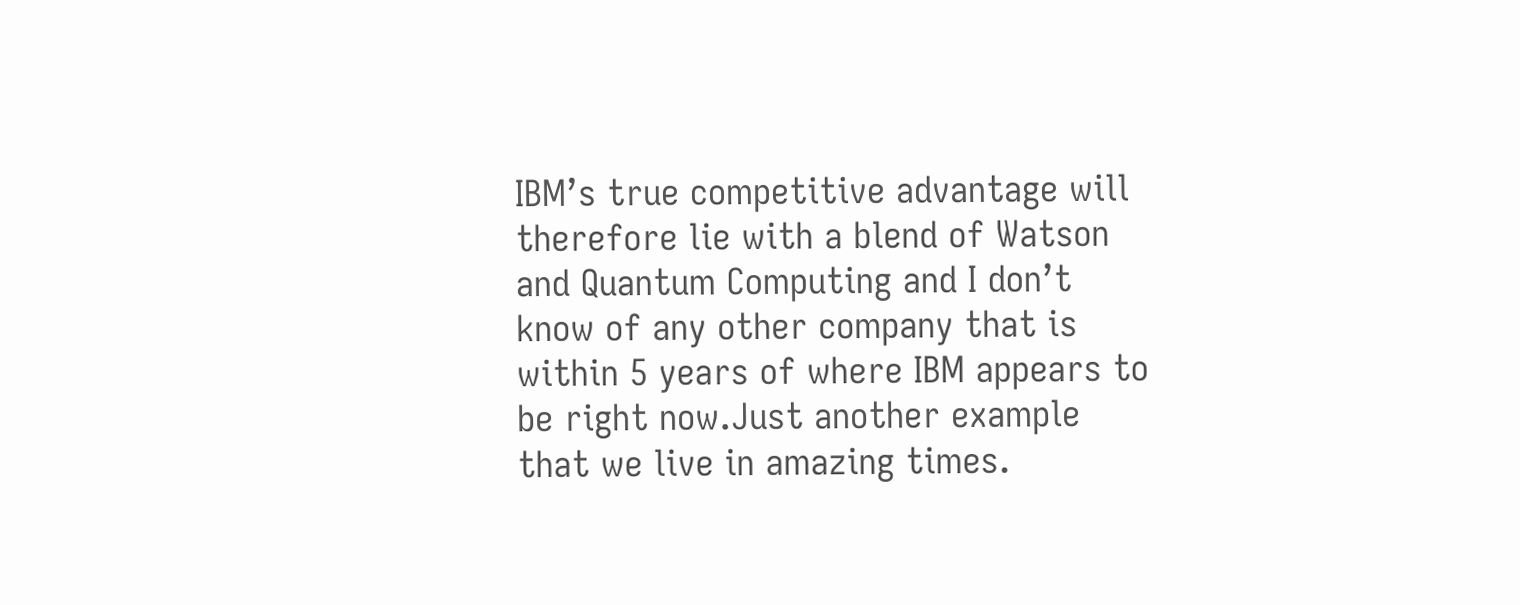IBM’s true competitive advantage will therefore lie with a blend of Watson and Quantum Computing and I don’t know of any other company that is within 5 years of where IBM appears to be right now.Just another example that we live in amazing times.